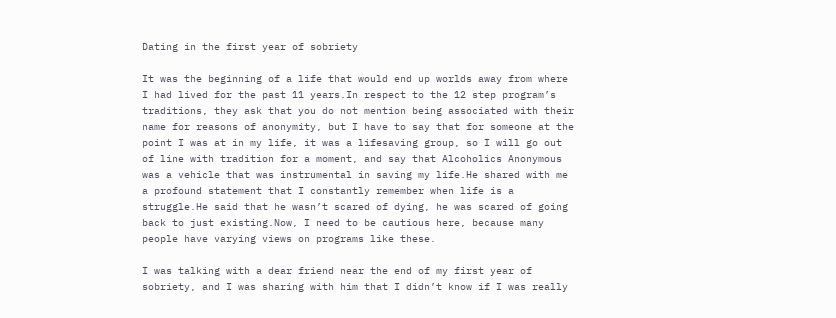Dating in the first year of sobriety

It was the beginning of a life that would end up worlds away from where I had lived for the past 11 years.In respect to the 12 step program’s traditions, they ask that you do not mention being associated with their name for reasons of anonymity, but I have to say that for someone at the point I was at in my life, it was a lifesaving group, so I will go out of line with tradition for a moment, and say that Alcoholics Anonymous was a vehicle that was instrumental in saving my life.He shared with me a profound statement that I constantly remember when life is a struggle.He said that he wasn’t scared of dying, he was scared of going back to just existing.Now, I need to be cautious here, because many people have varying views on programs like these.

I was talking with a dear friend near the end of my first year of sobriety, and I was sharing with him that I didn’t know if I was really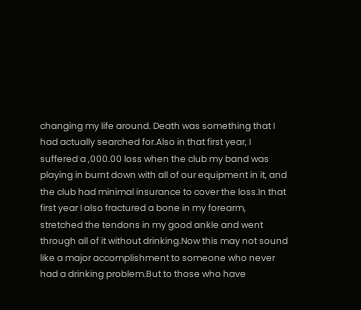changing my life around. Death was something that I had actually searched for.Also in that first year, I suffered a ,000.00 loss when the club my band was playing in burnt down with all of our equipment in it, and the club had minimal insurance to cover the loss.In that first year I also fractured a bone in my forearm, stretched the tendons in my good ankle and went through all of it without drinking.Now this may not sound like a major accomplishment to someone who never had a drinking problem.But to those who have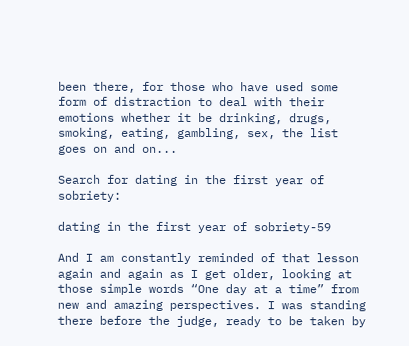been there, for those who have used some form of distraction to deal with their emotions whether it be drinking, drugs, smoking, eating, gambling, sex, the list goes on and on...

Search for dating in the first year of sobriety:

dating in the first year of sobriety-59

And I am constantly reminded of that lesson again and again as I get older, looking at those simple words “One day at a time” from new and amazing perspectives. I was standing there before the judge, ready to be taken by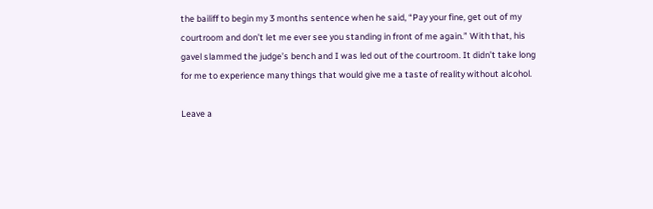the bailiff to begin my 3 months sentence when he said, “Pay your fine, get out of my courtroom and don’t let me ever see you standing in front of me again.” With that, his gavel slammed the judge’s bench and I was led out of the courtroom. It didn’t take long for me to experience many things that would give me a taste of reality without alcohol.

Leave a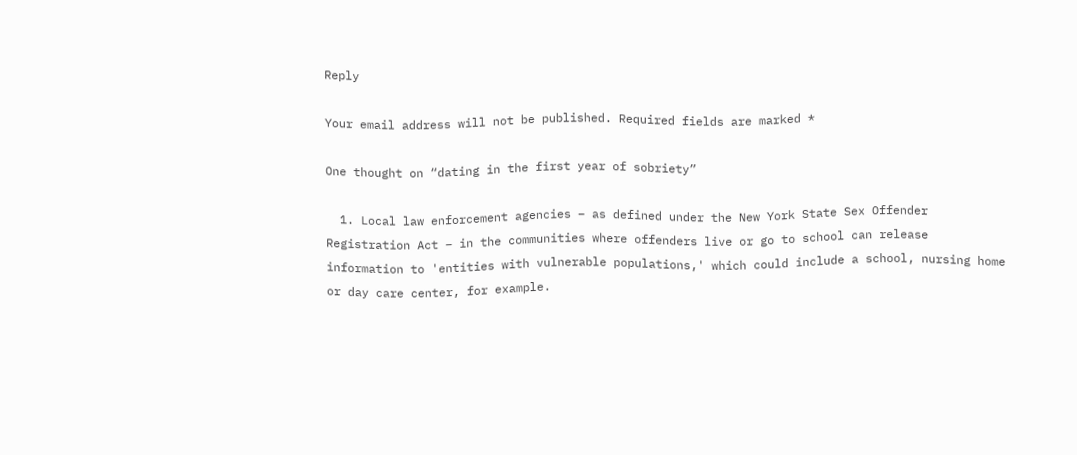Reply

Your email address will not be published. Required fields are marked *

One thought on “dating in the first year of sobriety”

  1. Local law enforcement agencies – as defined under the New York State Sex Offender Registration Act – in the communities where offenders live or go to school can release information to 'entities with vulnerable populations,' which could include a school, nursing home or day care center, for example.